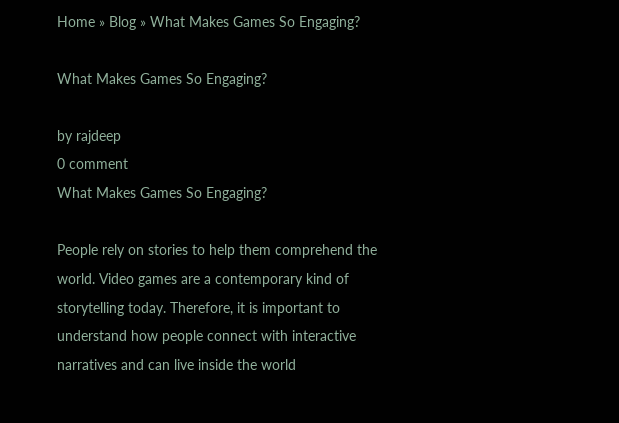Home » Blog » What Makes Games So Engaging?

What Makes Games So Engaging?

by rajdeep
0 comment
What Makes Games So Engaging?

People rely on stories to help them comprehend the world. Video games are a contemporary kind of storytelling today. Therefore, it is important to understand how people connect with interactive narratives and can live inside the world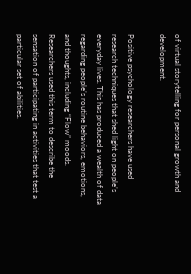of virtual storytelling for personal growth and development.

Positive psychology researchers have used research techniques that shed light on people’s everyday lives. This has produced a wealth of data regarding people’s routine behaviors, emotions, and thoughts, including “Flow” moods. Researchers used this term to describe the sensation of participating in activities that test a particular set of abilities.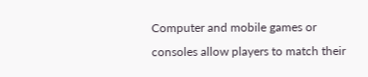Computer and mobile games or consoles allow players to match their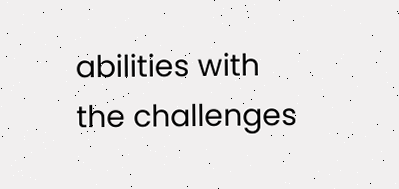abilities with the challenges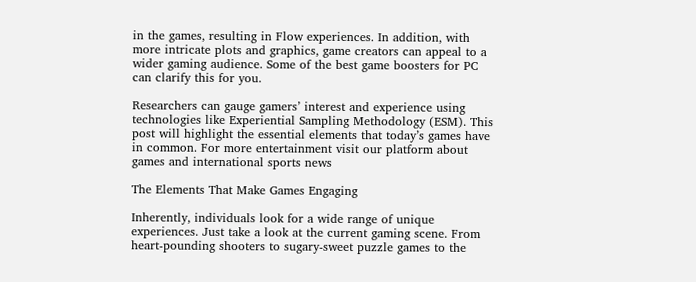in the games, resulting in Flow experiences. In addition, with more intricate plots and graphics, game creators can appeal to a wider gaming audience. Some of the best game boosters for PC can clarify this for you.

Researchers can gauge gamers’ interest and experience using technologies like Experiential Sampling Methodology (ESM). This post will highlight the essential elements that today’s games have in common. For more entertainment visit our platform about games and international sports news

The Elements That Make Games Engaging

Inherently, individuals look for a wide range of unique experiences. Just take a look at the current gaming scene. From heart-pounding shooters to sugary-sweet puzzle games to the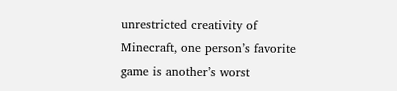unrestricted creativity of Minecraft, one person’s favorite game is another’s worst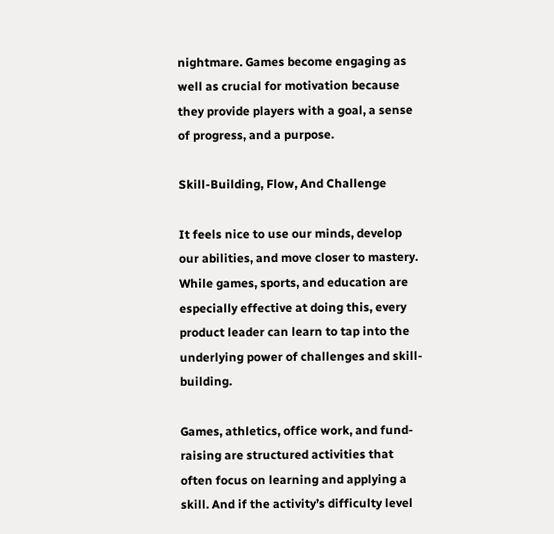nightmare. Games become engaging as well as crucial for motivation because they provide players with a goal, a sense of progress, and a purpose.

Skill-Building, Flow, And Challenge

It feels nice to use our minds, develop our abilities, and move closer to mastery. While games, sports, and education are especially effective at doing this, every product leader can learn to tap into the underlying power of challenges and skill-building.

Games, athletics, office work, and fund-raising are structured activities that often focus on learning and applying a skill. And if the activity’s difficulty level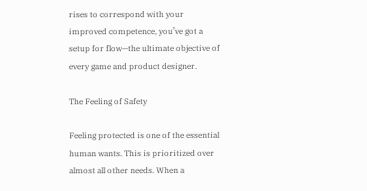rises to correspond with your improved competence, you’ve got a setup for flow—the ultimate objective of every game and product designer.

The Feeling of Safety

Feeling protected is one of the essential human wants. This is prioritized over almost all other needs. When a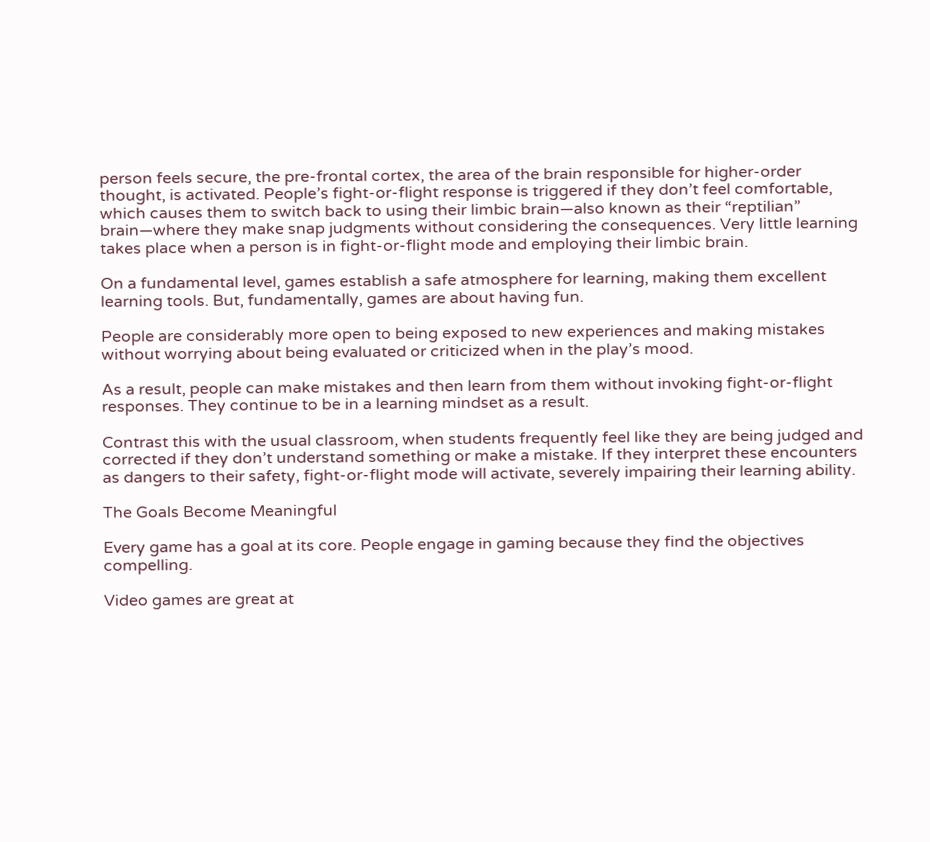person feels secure, the pre-frontal cortex, the area of the brain responsible for higher-order thought, is activated. People’s fight-or-flight response is triggered if they don’t feel comfortable, which causes them to switch back to using their limbic brain—also known as their “reptilian” brain—where they make snap judgments without considering the consequences. Very little learning takes place when a person is in fight-or-flight mode and employing their limbic brain.

On a fundamental level, games establish a safe atmosphere for learning, making them excellent learning tools. But, fundamentally, games are about having fun.

People are considerably more open to being exposed to new experiences and making mistakes without worrying about being evaluated or criticized when in the play’s mood.

As a result, people can make mistakes and then learn from them without invoking fight-or-flight responses. They continue to be in a learning mindset as a result.

Contrast this with the usual classroom, when students frequently feel like they are being judged and corrected if they don’t understand something or make a mistake. If they interpret these encounters as dangers to their safety, fight-or-flight mode will activate, severely impairing their learning ability.

The Goals Become Meaningful

Every game has a goal at its core. People engage in gaming because they find the objectives compelling.

Video games are great at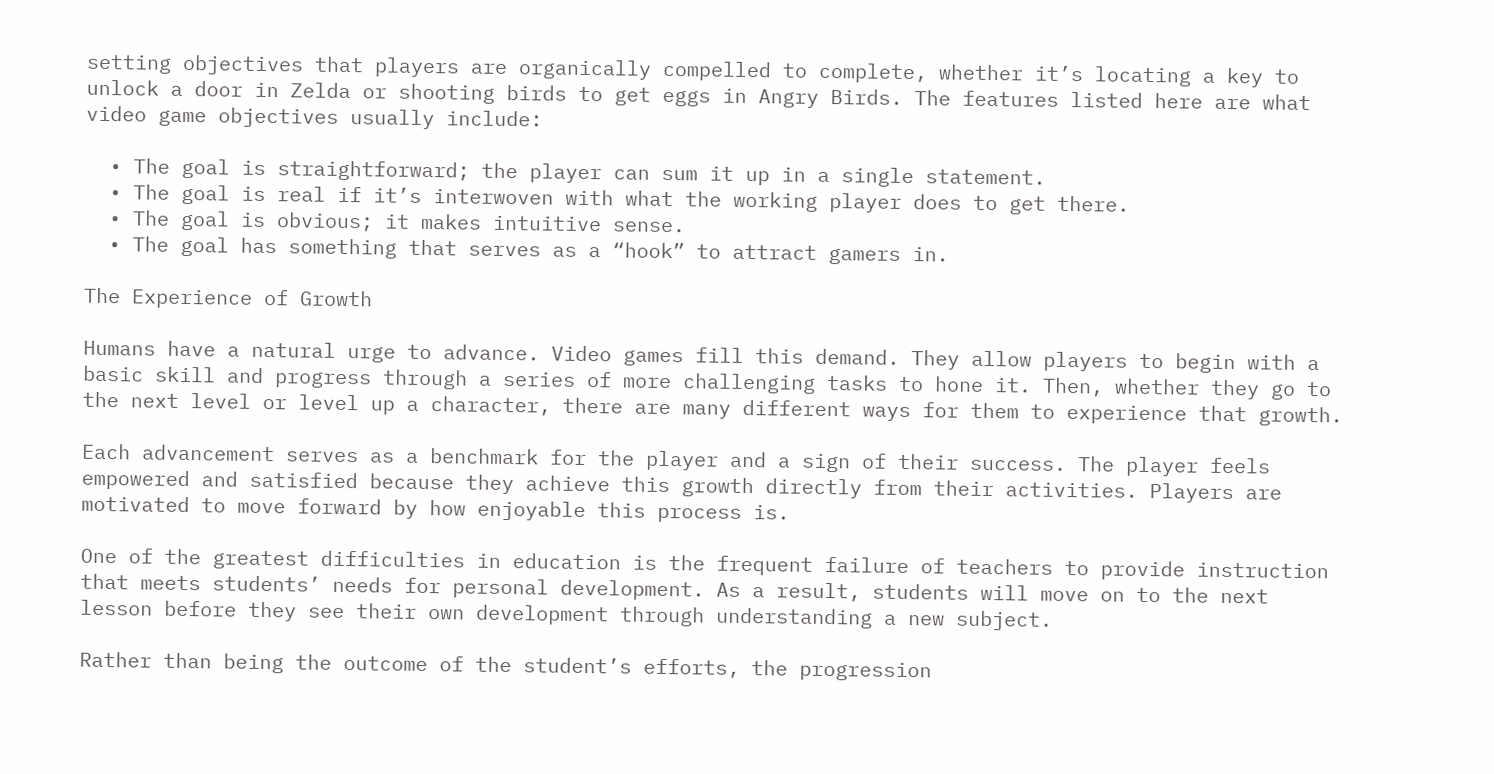setting objectives that players are organically compelled to complete, whether it’s locating a key to unlock a door in Zelda or shooting birds to get eggs in Angry Birds. The features listed here are what video game objectives usually include:

  • The goal is straightforward; the player can sum it up in a single statement.
  • The goal is real if it’s interwoven with what the working player does to get there.
  • The goal is obvious; it makes intuitive sense.
  • The goal has something that serves as a “hook” to attract gamers in.

The Experience of Growth

Humans have a natural urge to advance. Video games fill this demand. They allow players to begin with a basic skill and progress through a series of more challenging tasks to hone it. Then, whether they go to the next level or level up a character, there are many different ways for them to experience that growth.

Each advancement serves as a benchmark for the player and a sign of their success. The player feels empowered and satisfied because they achieve this growth directly from their activities. Players are motivated to move forward by how enjoyable this process is.

One of the greatest difficulties in education is the frequent failure of teachers to provide instruction that meets students’ needs for personal development. As a result, students will move on to the next lesson before they see their own development through understanding a new subject.

Rather than being the outcome of the student’s efforts, the progression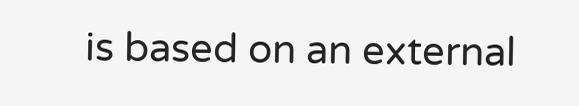is based on an external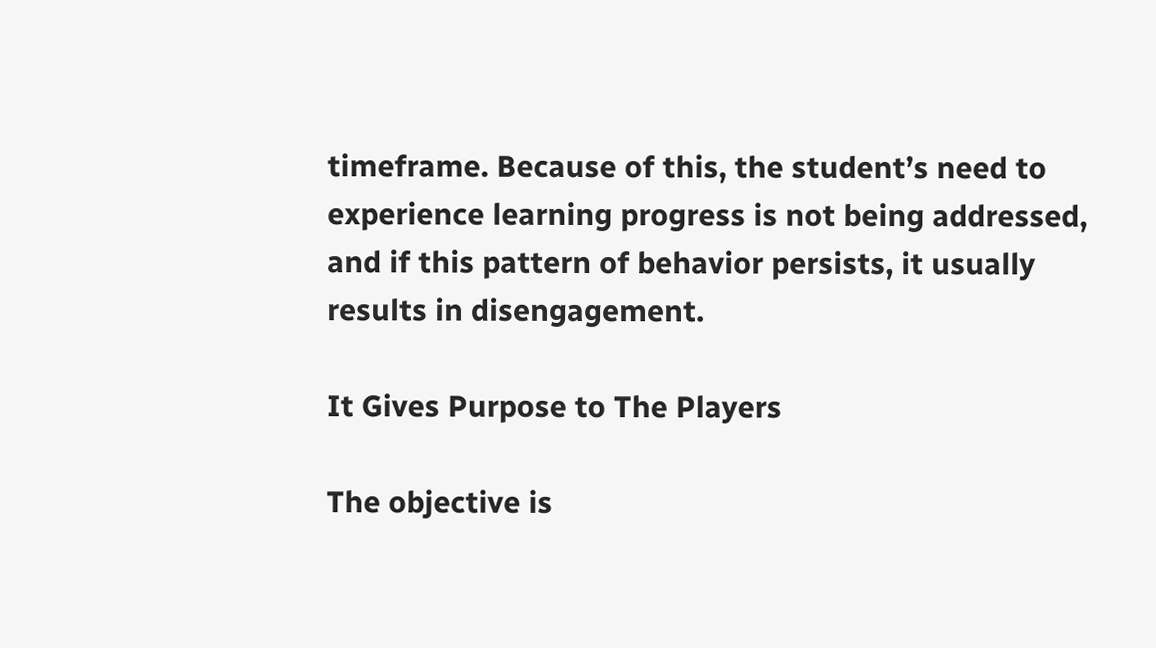timeframe. Because of this, the student’s need to experience learning progress is not being addressed, and if this pattern of behavior persists, it usually results in disengagement.

It Gives Purpose to The Players

The objective is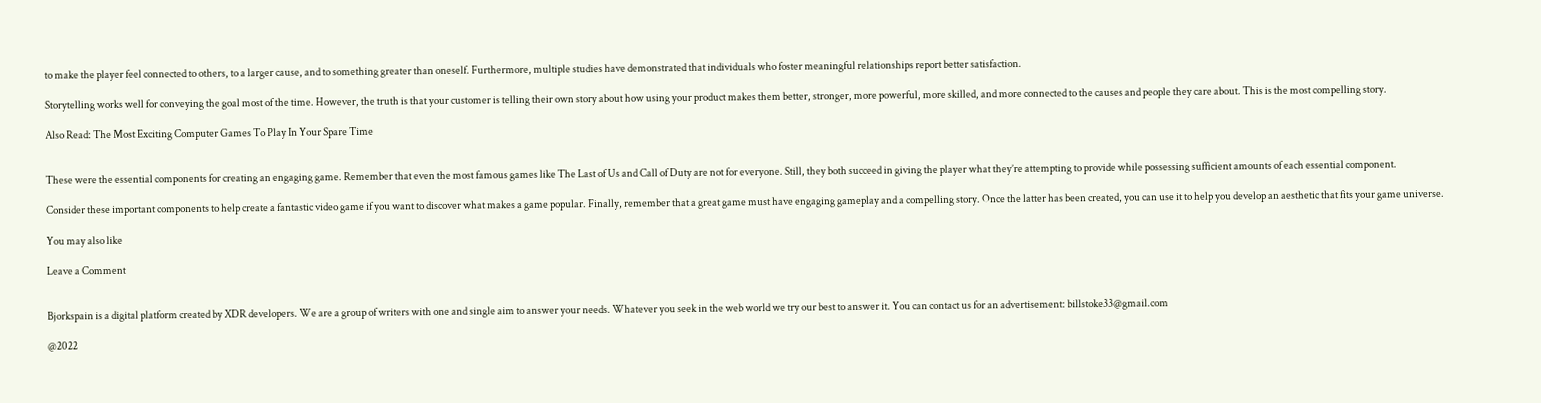to make the player feel connected to others, to a larger cause, and to something greater than oneself. Furthermore, multiple studies have demonstrated that individuals who foster meaningful relationships report better satisfaction.

Storytelling works well for conveying the goal most of the time. However, the truth is that your customer is telling their own story about how using your product makes them better, stronger, more powerful, more skilled, and more connected to the causes and people they care about. This is the most compelling story.

Also Read: The Most Exciting Computer Games To Play In Your Spare Time


These were the essential components for creating an engaging game. Remember that even the most famous games like The Last of Us and Call of Duty are not for everyone. Still, they both succeed in giving the player what they’re attempting to provide while possessing sufficient amounts of each essential component.

Consider these important components to help create a fantastic video game if you want to discover what makes a game popular. Finally, remember that a great game must have engaging gameplay and a compelling story. Once the latter has been created, you can use it to help you develop an aesthetic that fits your game universe.

You may also like

Leave a Comment


Bjorkspain is a digital platform created by XDR developers. We are a group of writers with one and single aim to answer your needs. Whatever you seek in the web world we try our best to answer it. You can contact us for an advertisement: billstoke33@gmail.com

@2022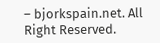– bjorkspain.net. All Right Reserved.